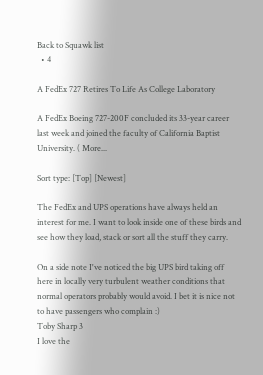Back to Squawk list
  • 4

A FedEx 727 Retires To Life As College Laboratory

A FedEx Boeing 727-200F concluded its 33-year career last week and joined the faculty of California Baptist University. ( More...

Sort type: [Top] [Newest]

The FedEx and UPS operations have always held an interest for me. I want to look inside one of these birds and see how they load, stack or sort all the stuff they carry.

On a side note I've noticed the big UPS bird taking off here in locally very turbulent weather conditions that normal operators probably would avoid. I bet it is nice not to have passengers who complain :)
Toby Sharp 3
I love the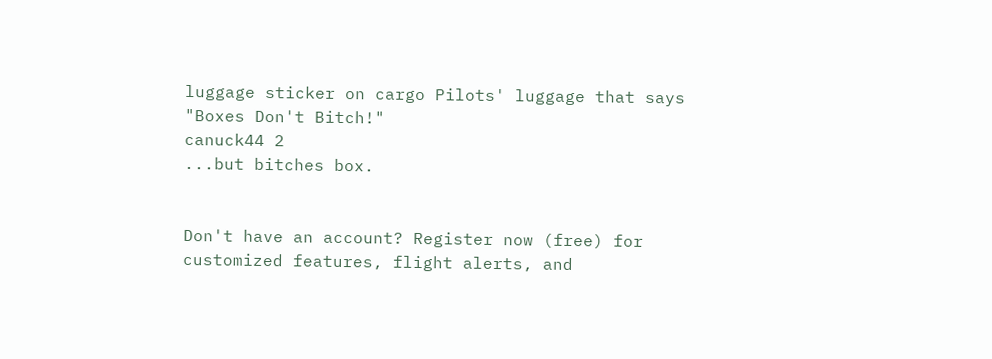luggage sticker on cargo Pilots' luggage that says "Boxes Don't Bitch!"
canuck44 2
...but bitches box.


Don't have an account? Register now (free) for customized features, flight alerts, and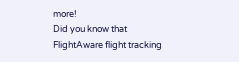more!
Did you know that FlightAware flight tracking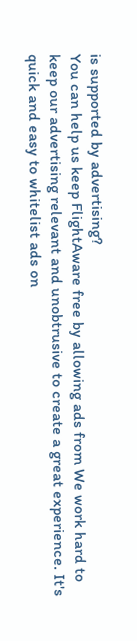is supported by advertising?
You can help us keep FlightAware free by allowing ads from We work hard to keep our advertising relevant and unobtrusive to create a great experience. It's quick and easy to whitelist ads on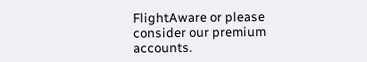FlightAware or please consider our premium accounts.